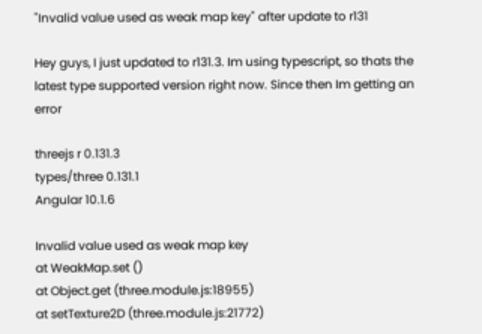"Invalid value used as weak map key" after update to r131

Hey guys, I just updated to r131.3. Im using typescript, so thats the latest type supported version right now. Since then Im getting an error

threejs r 0.131.3
types/three 0.131.1
Angular 10.1.6

Invalid value used as weak map key
at WeakMap.set ()
at Object.get (three.module.js:18955)
at setTexture2D (three.module.js:21772)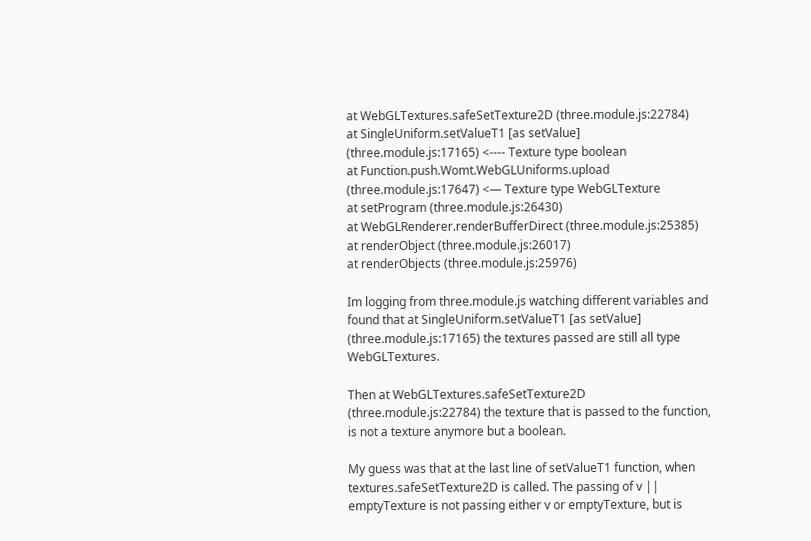at WebGLTextures.safeSetTexture2D (three.module.js:22784)
at SingleUniform.setValueT1 [as setValue] (three.module.js:17165) <---- Texture type boolean
at Function.push.Womt.WebGLUniforms.upload (three.module.js:17647) <— Texture type WebGLTexture
at setProgram (three.module.js:26430)
at WebGLRenderer.renderBufferDirect (three.module.js:25385)
at renderObject (three.module.js:26017)
at renderObjects (three.module.js:25976)

Im logging from three.module.js watching different variables and found that at SingleUniform.setValueT1 [as setValue] (three.module.js:17165) the textures passed are still all type WebGLTextures.

Then at WebGLTextures.safeSetTexture2D (three.module.js:22784) the texture that is passed to the function, is not a texture anymore but a boolean.

My guess was that at the last line of setValueT1 function, when textures.safeSetTexture2D is called. The passing of v || emptyTexture is not passing either v or emptyTexture, but is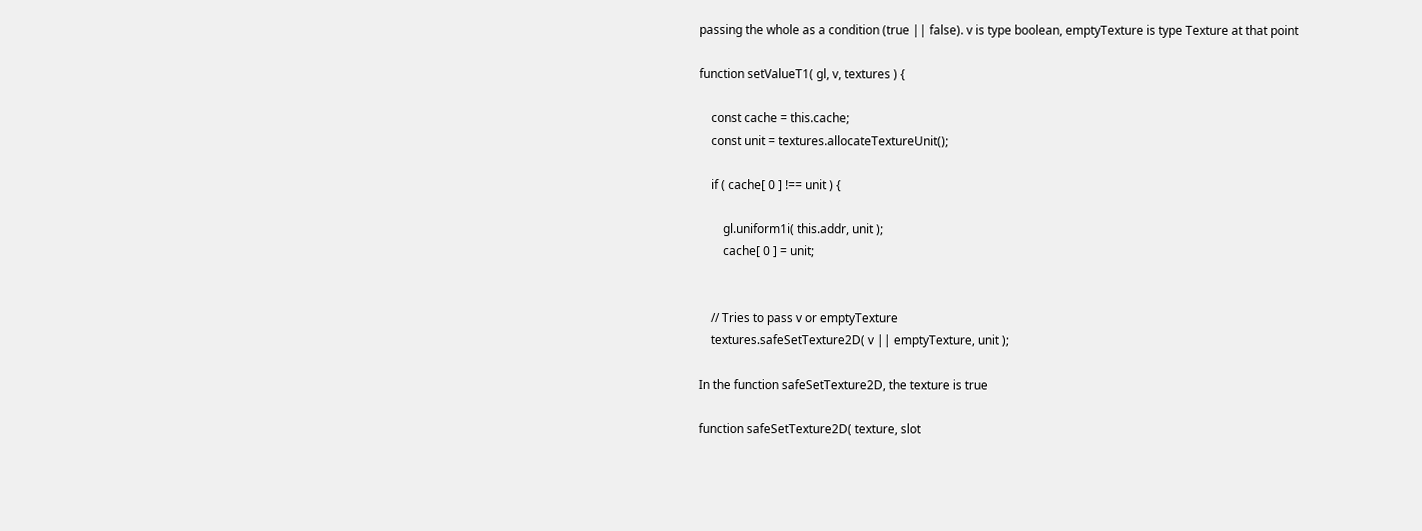passing the whole as a condition (true || false). v is type boolean, emptyTexture is type Texture at that point

function setValueT1( gl, v, textures ) {

    const cache = this.cache;
    const unit = textures.allocateTextureUnit();

    if ( cache[ 0 ] !== unit ) {

        gl.uniform1i( this.addr, unit );
        cache[ 0 ] = unit;


    // Tries to pass v or emptyTexture
    textures.safeSetTexture2D( v || emptyTexture, unit );

In the function safeSetTexture2D, the texture is true

function safeSetTexture2D( texture, slot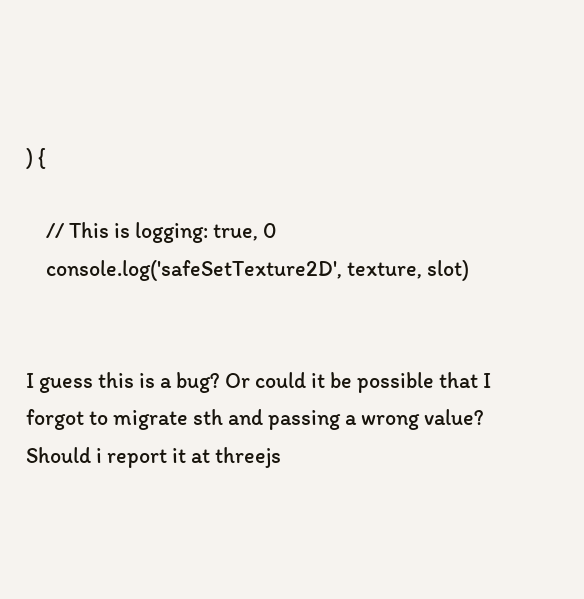) {

    // This is logging: true, 0
    console.log('safeSetTexture2D', texture, slot)


I guess this is a bug? Or could it be possible that I forgot to migrate sth and passing a wrong value?
Should i report it at threejs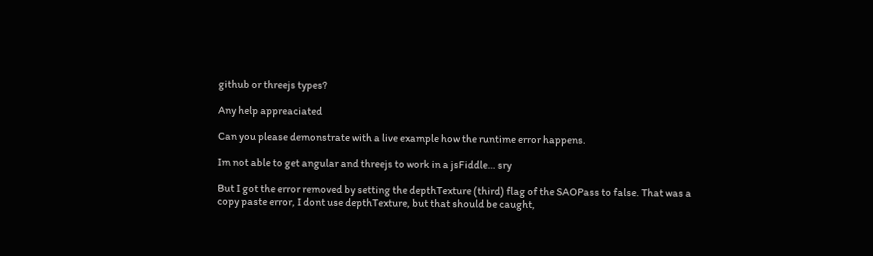github or threejs types?

Any help appreaciated

Can you please demonstrate with a live example how the runtime error happens.

Im not able to get angular and threejs to work in a jsFiddle… sry

But I got the error removed by setting the depthTexture (third) flag of the SAOPass to false. That was a copy paste error, I dont use depthTexture, but that should be caught,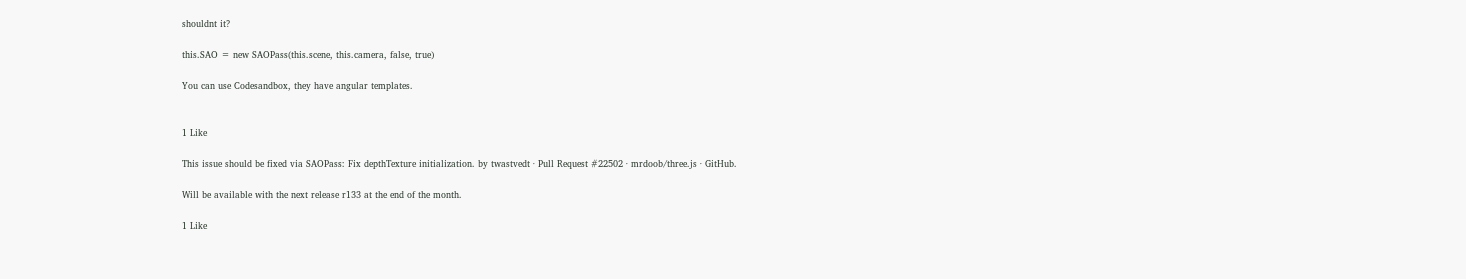shouldnt it?

this.SAO = new SAOPass(this.scene, this.camera, false, true)

You can use Codesandbox, they have angular templates.


1 Like

This issue should be fixed via SAOPass: Fix depthTexture initialization. by twastvedt · Pull Request #22502 · mrdoob/three.js · GitHub.

Will be available with the next release r133 at the end of the month.

1 Like